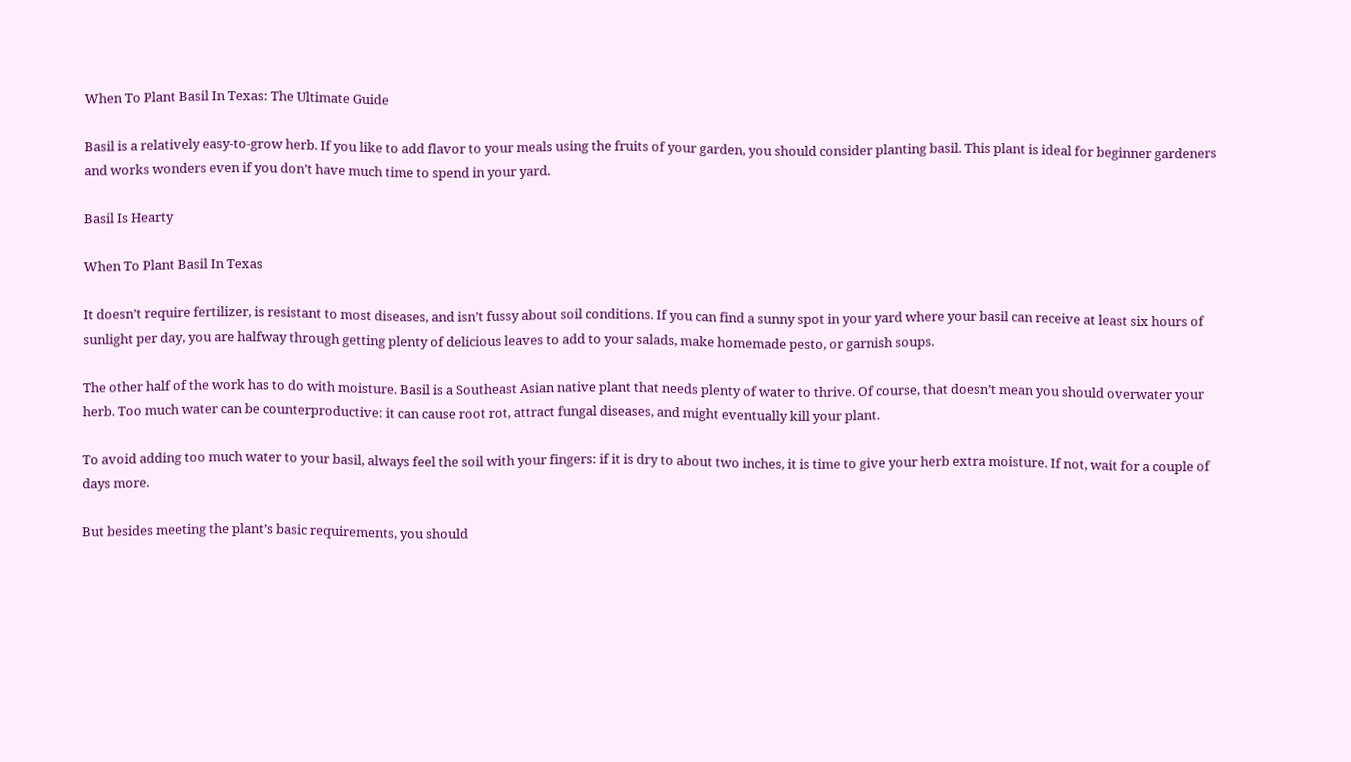When To Plant Basil In Texas: The Ultimate Guide

Basil is a relatively easy-to-grow herb. If you like to add flavor to your meals using the fruits of your garden, you should consider planting basil. This plant is ideal for beginner gardeners and works wonders even if you don’t have much time to spend in your yard.

Basil Is Hearty

When To Plant Basil In Texas

It doesn’t require fertilizer, is resistant to most diseases, and isn’t fussy about soil conditions. If you can find a sunny spot in your yard where your basil can receive at least six hours of sunlight per day, you are halfway through getting plenty of delicious leaves to add to your salads, make homemade pesto, or garnish soups.

The other half of the work has to do with moisture. Basil is a Southeast Asian native plant that needs plenty of water to thrive. Of course, that doesn’t mean you should overwater your herb. Too much water can be counterproductive: it can cause root rot, attract fungal diseases, and might eventually kill your plant.

To avoid adding too much water to your basil, always feel the soil with your fingers: if it is dry to about two inches, it is time to give your herb extra moisture. If not, wait for a couple of days more.

But besides meeting the plant’s basic requirements, you should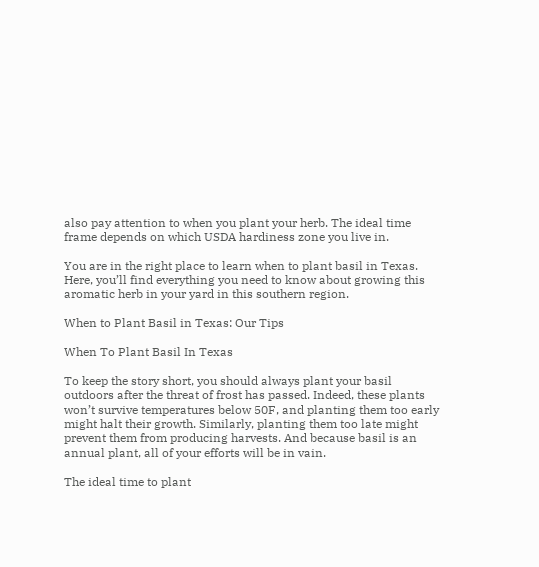also pay attention to when you plant your herb. The ideal time frame depends on which USDA hardiness zone you live in.

You are in the right place to learn when to plant basil in Texas. Here, you’ll find everything you need to know about growing this aromatic herb in your yard in this southern region.

When to Plant Basil in Texas: Our Tips

When To Plant Basil In Texas

To keep the story short, you should always plant your basil outdoors after the threat of frost has passed. Indeed, these plants won’t survive temperatures below 50F, and planting them too early might halt their growth. Similarly, planting them too late might prevent them from producing harvests. And because basil is an annual plant, all of your efforts will be in vain.

The ideal time to plant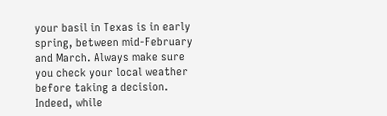your basil in Texas is in early spring, between mid-February and March. Always make sure you check your local weather before taking a decision. Indeed, while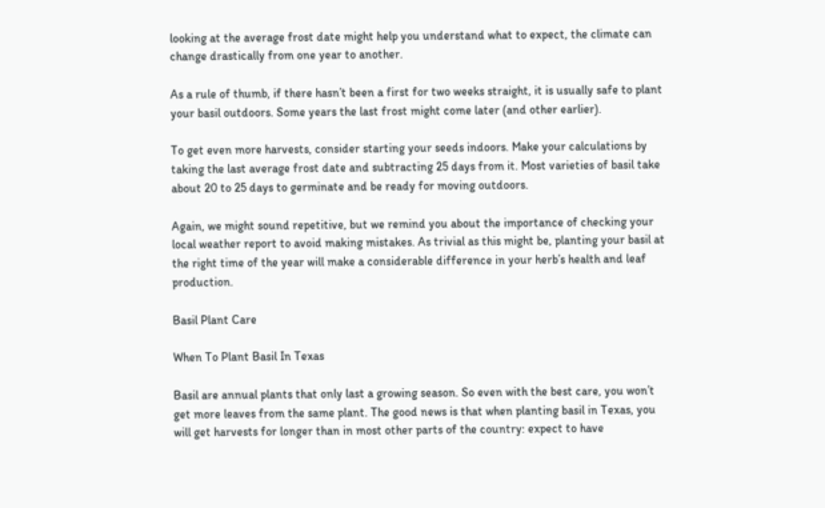looking at the average frost date might help you understand what to expect, the climate can change drastically from one year to another.

As a rule of thumb, if there hasn’t been a first for two weeks straight, it is usually safe to plant your basil outdoors. Some years the last frost might come later (and other earlier).

To get even more harvests, consider starting your seeds indoors. Make your calculations by taking the last average frost date and subtracting 25 days from it. Most varieties of basil take about 20 to 25 days to germinate and be ready for moving outdoors.

Again, we might sound repetitive, but we remind you about the importance of checking your local weather report to avoid making mistakes. As trivial as this might be, planting your basil at the right time of the year will make a considerable difference in your herb’s health and leaf production.

Basil Plant Care

When To Plant Basil In Texas

Basil are annual plants that only last a growing season. So even with the best care, you won’t get more leaves from the same plant. The good news is that when planting basil in Texas, you will get harvests for longer than in most other parts of the country: expect to have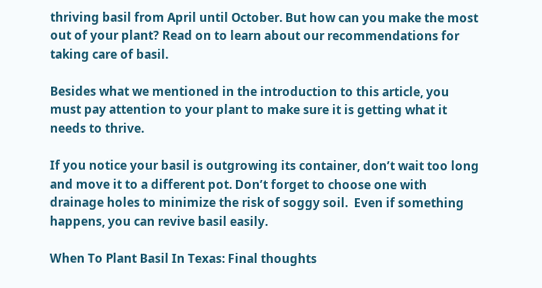thriving basil from April until October. But how can you make the most out of your plant? Read on to learn about our recommendations for taking care of basil.

Besides what we mentioned in the introduction to this article, you must pay attention to your plant to make sure it is getting what it needs to thrive.

If you notice your basil is outgrowing its container, don’t wait too long and move it to a different pot. Don’t forget to choose one with drainage holes to minimize the risk of soggy soil.  Even if something happens, you can revive basil easily.

When To Plant Basil In Texas: Final thoughts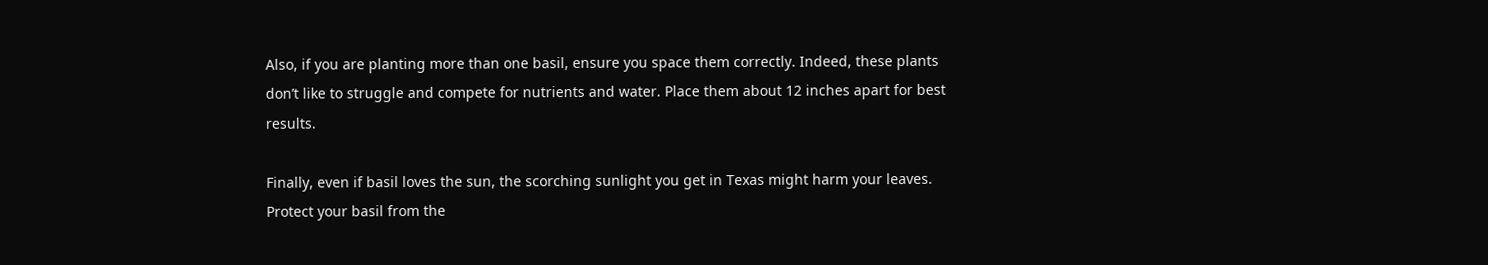Also, if you are planting more than one basil, ensure you space them correctly. Indeed, these plants don’t like to struggle and compete for nutrients and water. Place them about 12 inches apart for best results.

Finally, even if basil loves the sun, the scorching sunlight you get in Texas might harm your leaves. Protect your basil from the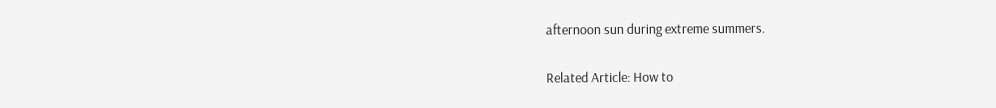afternoon sun during extreme summers.

Related Article: How to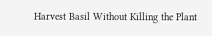Harvest Basil Without Killing the Plant